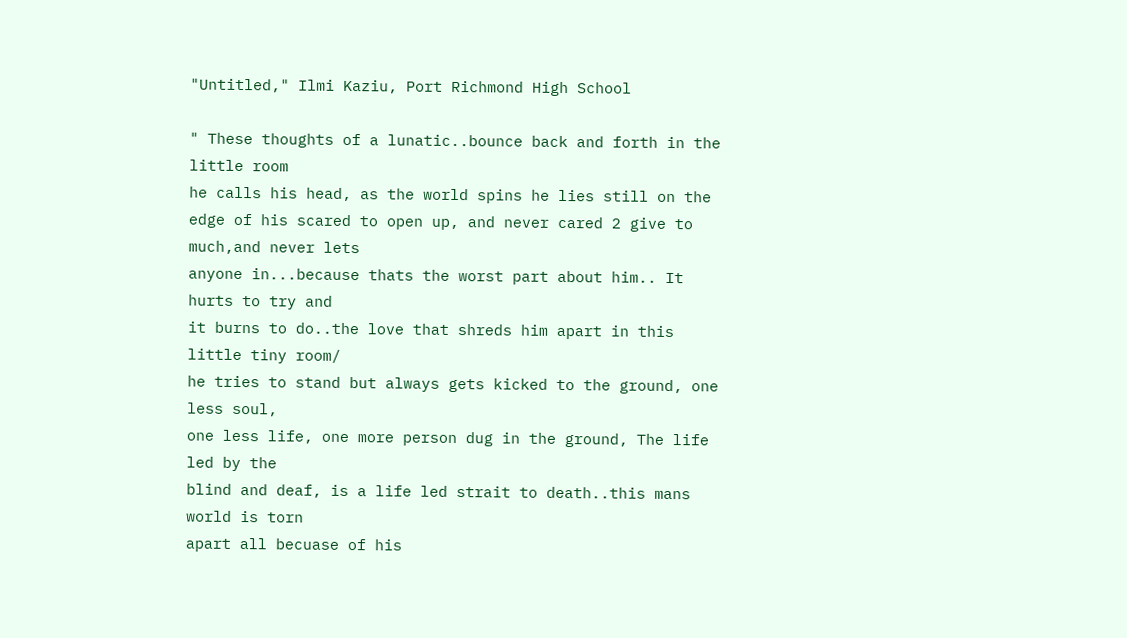"Untitled," Ilmi Kaziu, Port Richmond High School

" These thoughts of a lunatic..bounce back and forth in the little room
he calls his head, as the world spins he lies still on the edge of his scared to open up, and never cared 2 give to much,and never lets
anyone in...because thats the worst part about him.. It hurts to try and
it burns to do..the love that shreds him apart in this little tiny room/
he tries to stand but always gets kicked to the ground, one less soul,
one less life, one more person dug in the ground, The life led by the
blind and deaf, is a life led strait to death..this mans world is torn
apart all becuase of his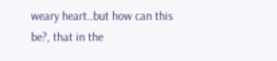weary heart..but how can this be?, that in the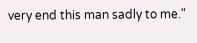very end this man sadly to me."